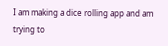I am making a dice rolling app and am trying to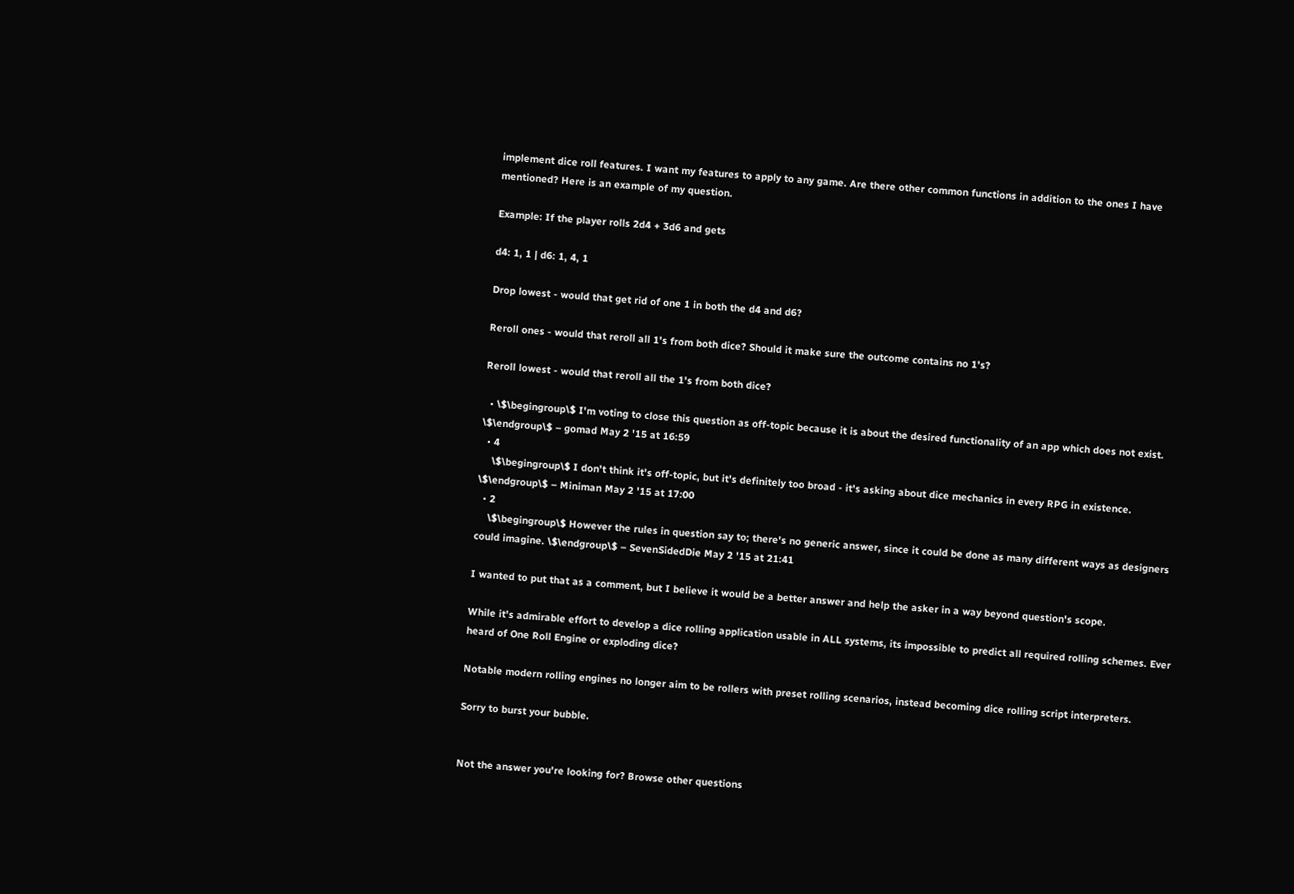implement dice roll features. I want my features to apply to any game. Are there other common functions in addition to the ones I have mentioned? Here is an example of my question.

Example: If the player rolls 2d4 + 3d6 and gets

d4: 1, 1 | d6: 1, 4, 1

Drop lowest - would that get rid of one 1 in both the d4 and d6?

Reroll ones - would that reroll all 1's from both dice? Should it make sure the outcome contains no 1's?

Reroll lowest - would that reroll all the 1's from both dice?

  • \$\begingroup\$ I'm voting to close this question as off-topic because it is about the desired functionality of an app which does not exist. \$\endgroup\$ – gomad May 2 '15 at 16:59
  • 4
    \$\begingroup\$ I don't think it's off-topic, but it's definitely too broad - it's asking about dice mechanics in every RPG in existence. \$\endgroup\$ – Miniman May 2 '15 at 17:00
  • 2
    \$\begingroup\$ However the rules in question say to; there's no generic answer, since it could be done as many different ways as designers could imagine. \$\endgroup\$ – SevenSidedDie May 2 '15 at 21:41

I wanted to put that as a comment, but I believe it would be a better answer and help the asker in a way beyond question's scope.

While it's admirable effort to develop a dice rolling application usable in ALL systems, its impossible to predict all required rolling schemes. Ever heard of One Roll Engine or exploding dice?

Notable modern rolling engines no longer aim to be rollers with preset rolling scenarios, instead becoming dice rolling script interpreters.

Sorry to burst your bubble.


Not the answer you're looking for? Browse other questions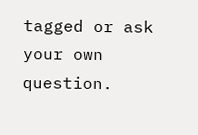tagged or ask your own question.